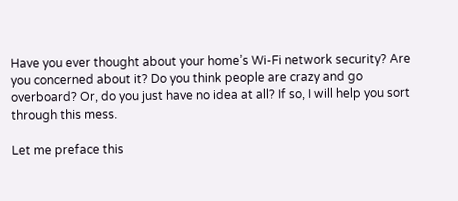Have you ever thought about your home’s Wi-Fi network security? Are you concerned about it? Do you think people are crazy and go overboard? Or, do you just have no idea at all? If so, I will help you sort through this mess.

Let me preface this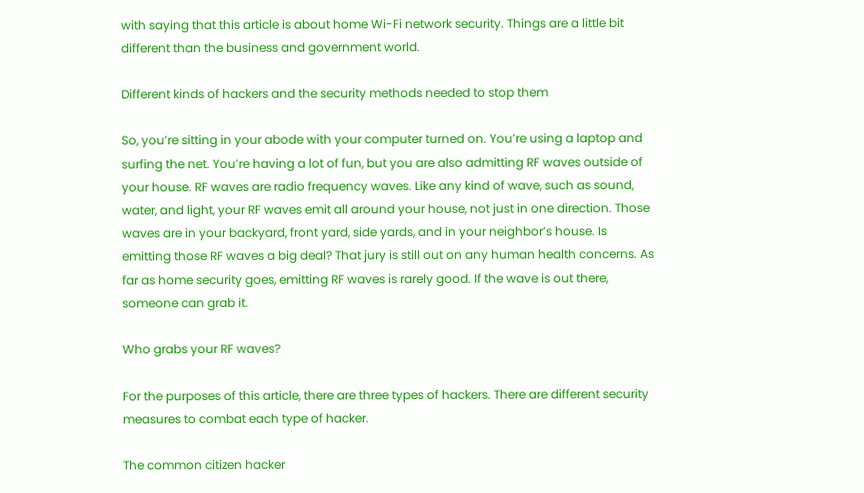with saying that this article is about home Wi-Fi network security. Things are a little bit different than the business and government world.

Different kinds of hackers and the security methods needed to stop them

So, you’re sitting in your abode with your computer turned on. You’re using a laptop and surfing the net. You’re having a lot of fun, but you are also admitting RF waves outside of your house. RF waves are radio frequency waves. Like any kind of wave, such as sound, water, and light, your RF waves emit all around your house, not just in one direction. Those waves are in your backyard, front yard, side yards, and in your neighbor’s house. Is emitting those RF waves a big deal? That jury is still out on any human health concerns. As far as home security goes, emitting RF waves is rarely good. If the wave is out there, someone can grab it.

Who grabs your RF waves?

For the purposes of this article, there are three types of hackers. There are different security measures to combat each type of hacker.

The common citizen hacker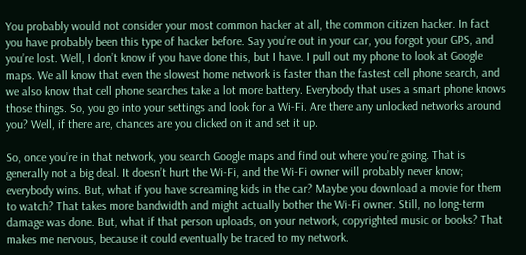You probably would not consider your most common hacker at all, the common citizen hacker. In fact you have probably been this type of hacker before. Say you’re out in your car, you forgot your GPS, and you’re lost. Well, I don’t know if you have done this, but I have. I pull out my phone to look at Google maps. We all know that even the slowest home network is faster than the fastest cell phone search, and we also know that cell phone searches take a lot more battery. Everybody that uses a smart phone knows those things. So, you go into your settings and look for a Wi-Fi. Are there any unlocked networks around you? Well, if there are, chances are you clicked on it and set it up.

So, once you’re in that network, you search Google maps and find out where you’re going. That is generally not a big deal. It doesn’t hurt the Wi-Fi, and the Wi-Fi owner will probably never know; everybody wins. But, what if you have screaming kids in the car? Maybe you download a movie for them to watch? That takes more bandwidth and might actually bother the Wi-Fi owner. Still, no long-term damage was done. But, what if that person uploads, on your network, copyrighted music or books? That makes me nervous, because it could eventually be traced to my network.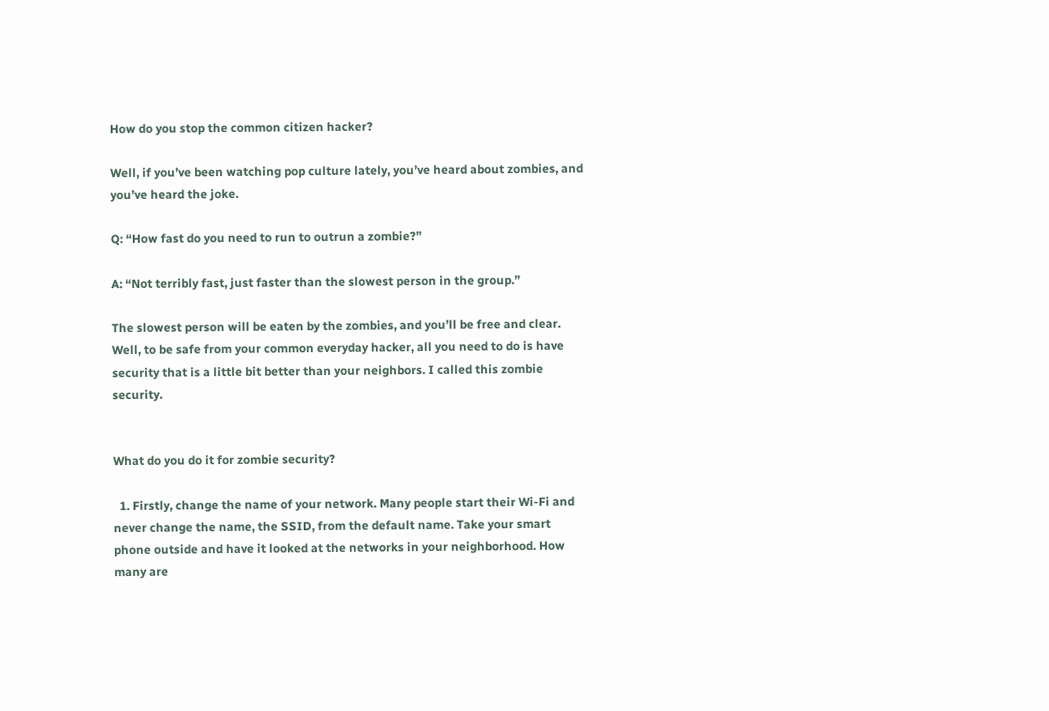How do you stop the common citizen hacker?

Well, if you’ve been watching pop culture lately, you’ve heard about zombies, and you’ve heard the joke.

Q: “How fast do you need to run to outrun a zombie?”

A: “Not terribly fast, just faster than the slowest person in the group.”

The slowest person will be eaten by the zombies, and you’ll be free and clear. Well, to be safe from your common everyday hacker, all you need to do is have security that is a little bit better than your neighbors. I called this zombie security.


What do you do it for zombie security?

  1. Firstly, change the name of your network. Many people start their Wi-Fi and never change the name, the SSID, from the default name. Take your smart phone outside and have it looked at the networks in your neighborhood. How many are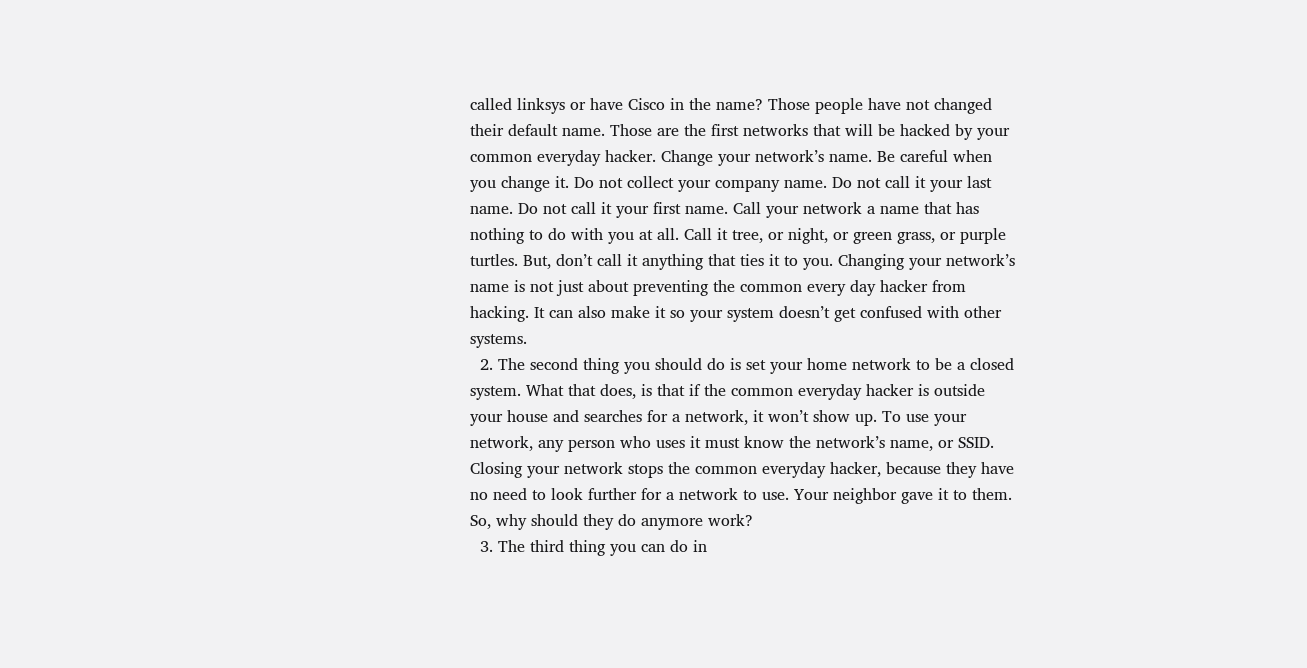called linksys or have Cisco in the name? Those people have not changed their default name. Those are the first networks that will be hacked by your common everyday hacker. Change your network’s name. Be careful when you change it. Do not collect your company name. Do not call it your last name. Do not call it your first name. Call your network a name that has nothing to do with you at all. Call it tree, or night, or green grass, or purple turtles. But, don’t call it anything that ties it to you. Changing your network’s name is not just about preventing the common every day hacker from hacking. It can also make it so your system doesn’t get confused with other systems.
  2. The second thing you should do is set your home network to be a closed system. What that does, is that if the common everyday hacker is outside your house and searches for a network, it won’t show up. To use your network, any person who uses it must know the network’s name, or SSID. Closing your network stops the common everyday hacker, because they have no need to look further for a network to use. Your neighbor gave it to them. So, why should they do anymore work?
  3. The third thing you can do in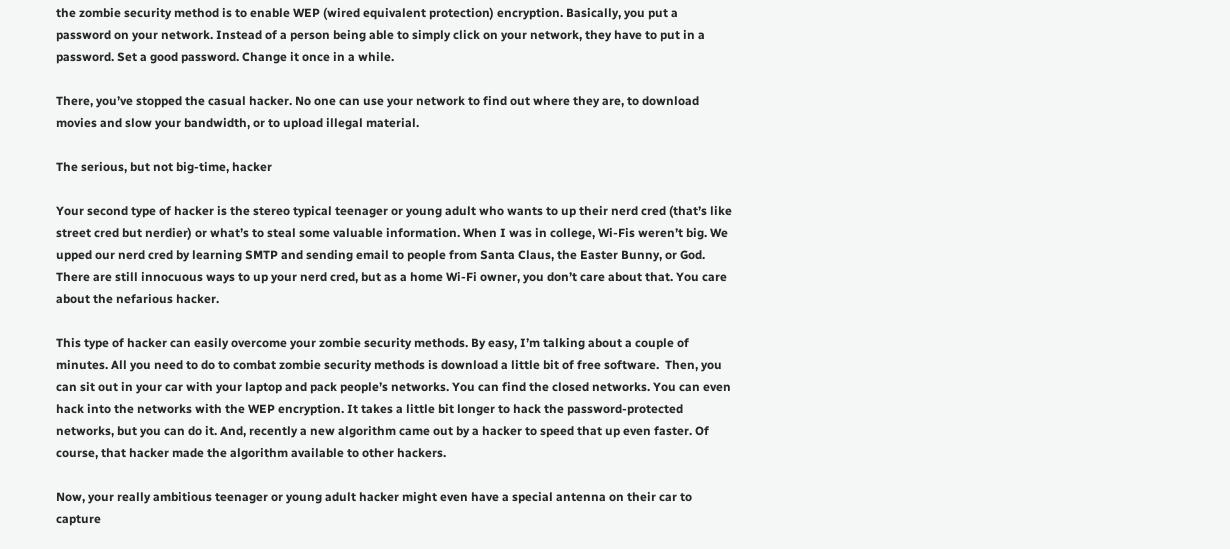the zombie security method is to enable WEP (wired equivalent protection) encryption. Basically, you put a password on your network. Instead of a person being able to simply click on your network, they have to put in a password. Set a good password. Change it once in a while.

There, you’ve stopped the casual hacker. No one can use your network to find out where they are, to download movies and slow your bandwidth, or to upload illegal material.

The serious, but not big-time, hacker

Your second type of hacker is the stereo typical teenager or young adult who wants to up their nerd cred (that’s like street cred but nerdier) or what’s to steal some valuable information. When I was in college, Wi-Fis weren’t big. We upped our nerd cred by learning SMTP and sending email to people from Santa Claus, the Easter Bunny, or God. There are still innocuous ways to up your nerd cred, but as a home Wi-Fi owner, you don’t care about that. You care about the nefarious hacker.

This type of hacker can easily overcome your zombie security methods. By easy, I’m talking about a couple of minutes. All you need to do to combat zombie security methods is download a little bit of free software.  Then, you can sit out in your car with your laptop and pack people’s networks. You can find the closed networks. You can even hack into the networks with the WEP encryption. It takes a little bit longer to hack the password-protected networks, but you can do it. And, recently a new algorithm came out by a hacker to speed that up even faster. Of course, that hacker made the algorithm available to other hackers.

Now, your really ambitious teenager or young adult hacker might even have a special antenna on their car to capture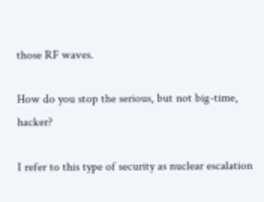those RF waves.

How do you stop the serious, but not big-time, hacker?

I refer to this type of security as nuclear escalation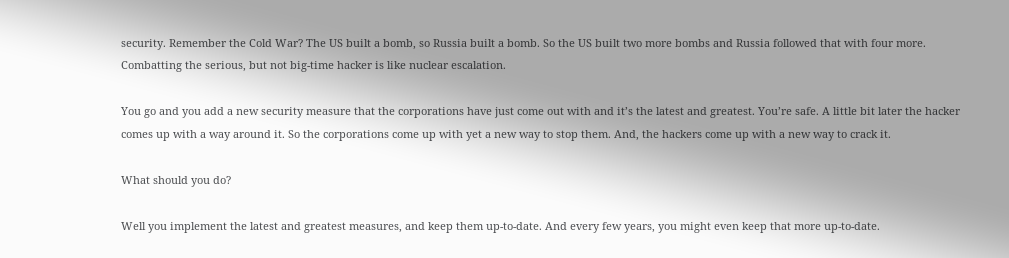security. Remember the Cold War? The US built a bomb, so Russia built a bomb. So the US built two more bombs and Russia followed that with four more. Combatting the serious, but not big-time hacker is like nuclear escalation.

You go and you add a new security measure that the corporations have just come out with and it’s the latest and greatest. You’re safe. A little bit later the hacker comes up with a way around it. So the corporations come up with yet a new way to stop them. And, the hackers come up with a new way to crack it.

What should you do?

Well you implement the latest and greatest measures, and keep them up-to-date. And every few years, you might even keep that more up-to-date.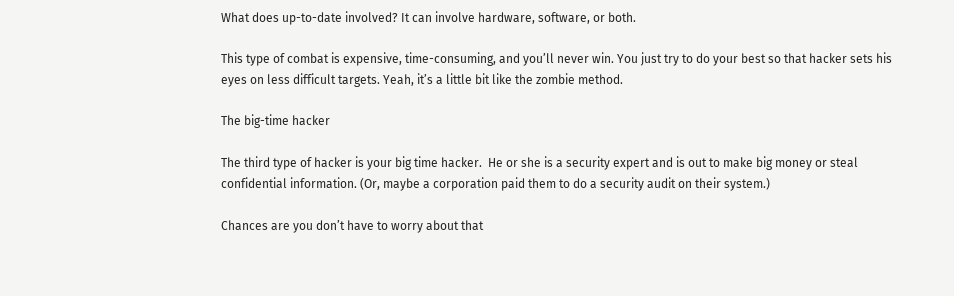What does up-to-date involved? It can involve hardware, software, or both.

This type of combat is expensive, time-consuming, and you’ll never win. You just try to do your best so that hacker sets his eyes on less difficult targets. Yeah, it’s a little bit like the zombie method.

The big-time hacker

The third type of hacker is your big time hacker.  He or she is a security expert and is out to make big money or steal confidential information. (Or, maybe a corporation paid them to do a security audit on their system.)

Chances are you don’t have to worry about that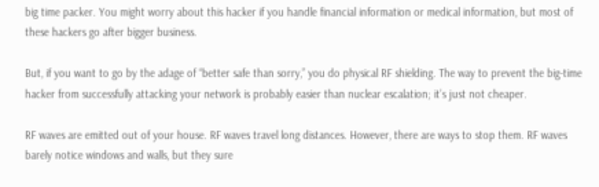big time packer. You might worry about this hacker if you handle financial information or medical information, but most of these hackers go after bigger business.

But, if you want to go by the adage of “better safe than sorry,” you do physical RF shielding. The way to prevent the big-time hacker from successfully attacking your network is probably easier than nuclear escalation; it’s just not cheaper.

RF waves are emitted out of your house. RF waves travel long distances. However, there are ways to stop them. RF waves barely notice windows and walls, but they sure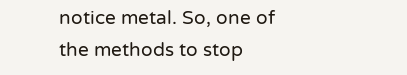notice metal. So, one of the methods to stop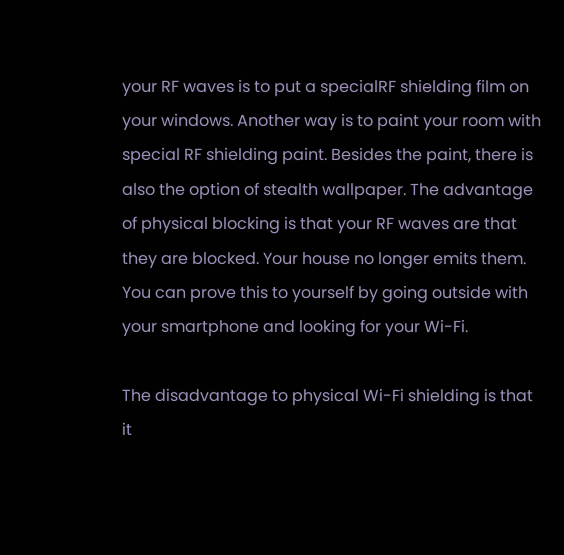your RF waves is to put a specialRF shielding film on your windows. Another way is to paint your room with special RF shielding paint. Besides the paint, there is also the option of stealth wallpaper. The advantage of physical blocking is that your RF waves are that they are blocked. Your house no longer emits them. You can prove this to yourself by going outside with your smartphone and looking for your Wi-Fi.

The disadvantage to physical Wi-Fi shielding is that it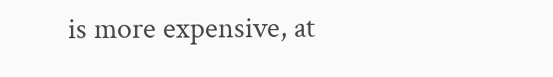is more expensive, at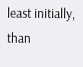least initially, than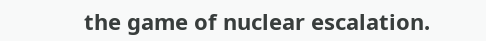the game of nuclear escalation.